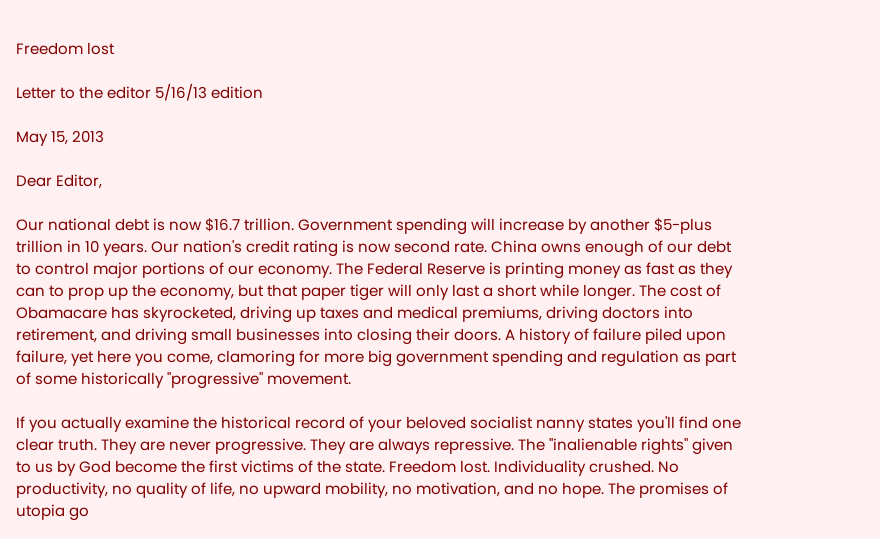Freedom lost

Letter to the editor 5/16/13 edition

May 15, 2013

Dear Editor,

Our national debt is now $16.7 trillion. Government spending will increase by another $5-plus trillion in 10 years. Our nation's credit rating is now second rate. China owns enough of our debt to control major portions of our economy. The Federal Reserve is printing money as fast as they can to prop up the economy, but that paper tiger will only last a short while longer. The cost of Obamacare has skyrocketed, driving up taxes and medical premiums, driving doctors into retirement, and driving small businesses into closing their doors. A history of failure piled upon failure, yet here you come, clamoring for more big government spending and regulation as part of some historically "progressive" movement.

If you actually examine the historical record of your beloved socialist nanny states you'll find one clear truth. They are never progressive. They are always repressive. The "inalienable rights" given to us by God become the first victims of the state. Freedom lost. Individuality crushed. No productivity, no quality of life, no upward mobility, no motivation, and no hope. The promises of utopia go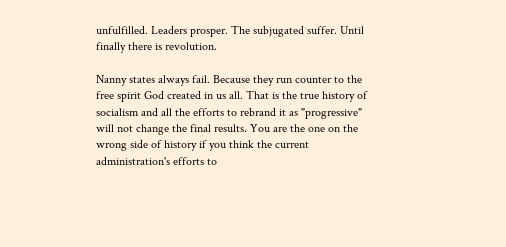unfulfilled. Leaders prosper. The subjugated suffer. Until finally there is revolution.

Nanny states always fail. Because they run counter to the free spirit God created in us all. That is the true history of socialism and all the efforts to rebrand it as "progressive" will not change the final results. You are the one on the wrong side of history if you think the current administration's efforts to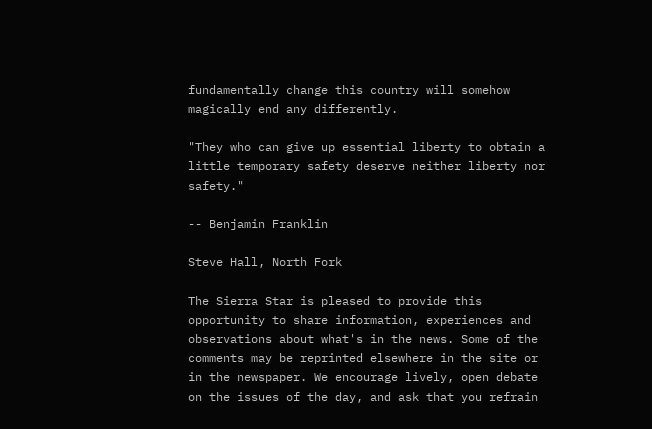fundamentally change this country will somehow magically end any differently.

"They who can give up essential liberty to obtain a little temporary safety deserve neither liberty nor safety."

-- Benjamin Franklin

Steve Hall, North Fork

The Sierra Star is pleased to provide this opportunity to share information, experiences and observations about what's in the news. Some of the comments may be reprinted elsewhere in the site or in the newspaper. We encourage lively, open debate on the issues of the day, and ask that you refrain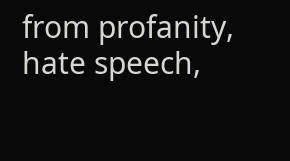from profanity, hate speech,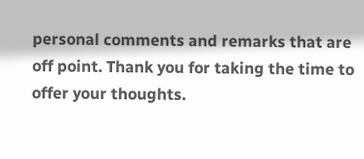personal comments and remarks that are off point. Thank you for taking the time to offer your thoughts.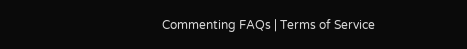Commenting FAQs | Terms of Service